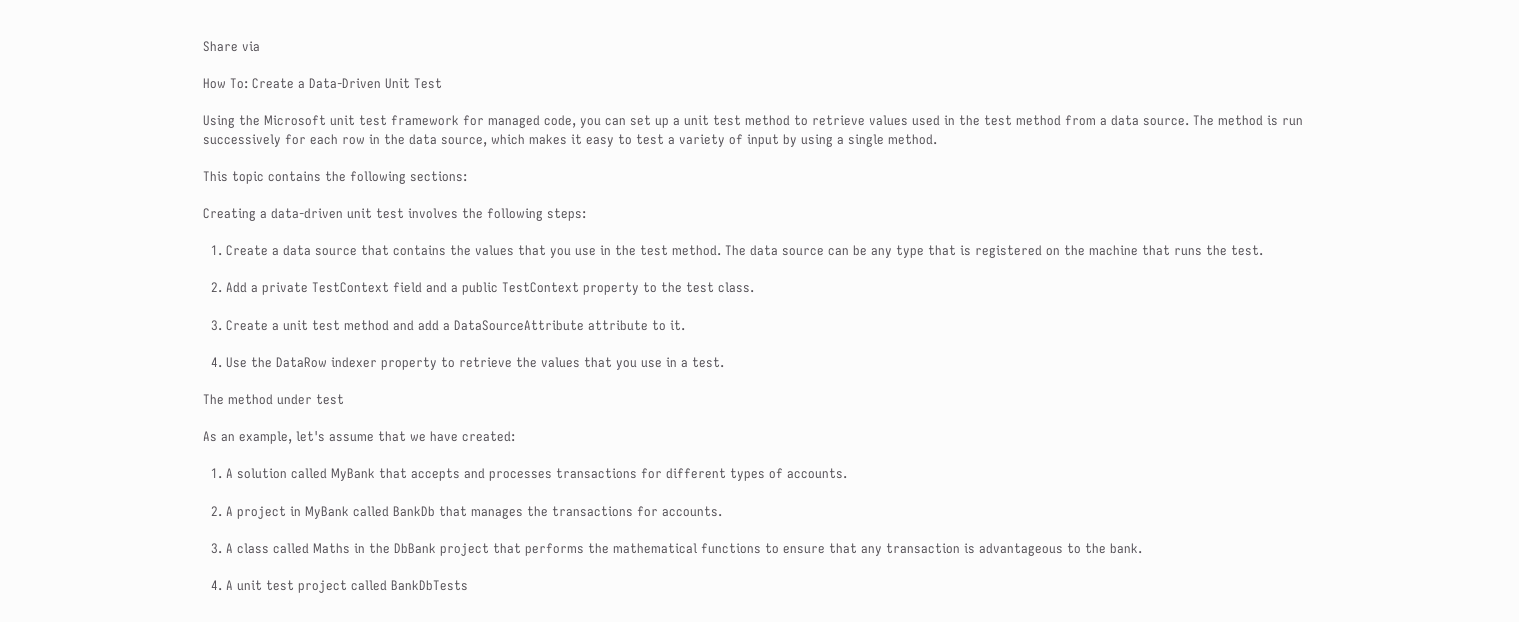Share via

How To: Create a Data-Driven Unit Test

Using the Microsoft unit test framework for managed code, you can set up a unit test method to retrieve values used in the test method from a data source. The method is run successively for each row in the data source, which makes it easy to test a variety of input by using a single method.

This topic contains the following sections:

Creating a data-driven unit test involves the following steps:

  1. Create a data source that contains the values that you use in the test method. The data source can be any type that is registered on the machine that runs the test.

  2. Add a private TestContext field and a public TestContext property to the test class.

  3. Create a unit test method and add a DataSourceAttribute attribute to it.

  4. Use the DataRow indexer property to retrieve the values that you use in a test.

The method under test

As an example, let's assume that we have created:

  1. A solution called MyBank that accepts and processes transactions for different types of accounts.

  2. A project in MyBank called BankDb that manages the transactions for accounts.

  3. A class called Maths in the DbBank project that performs the mathematical functions to ensure that any transaction is advantageous to the bank.

  4. A unit test project called BankDbTests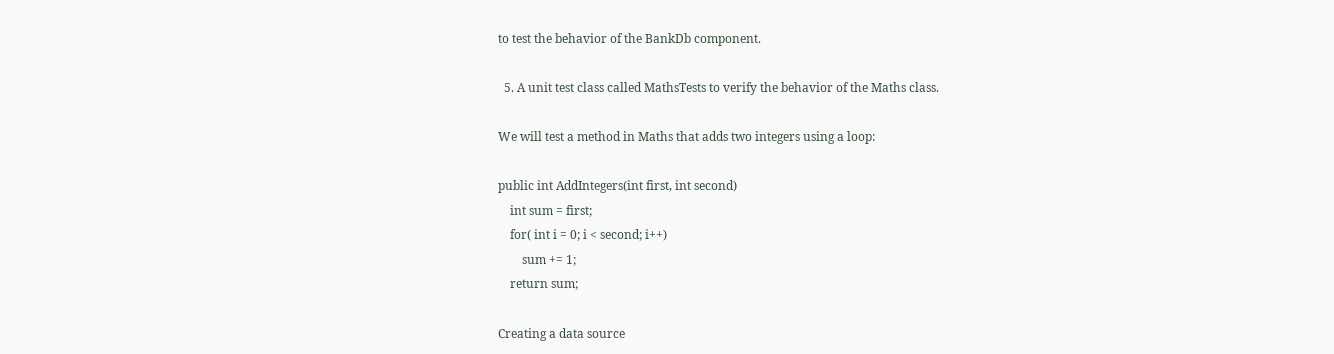to test the behavior of the BankDb component.

  5. A unit test class called MathsTests to verify the behavior of the Maths class.

We will test a method in Maths that adds two integers using a loop:

public int AddIntegers(int first, int second)
    int sum = first;
    for( int i = 0; i < second; i++)
        sum += 1;
    return sum;

Creating a data source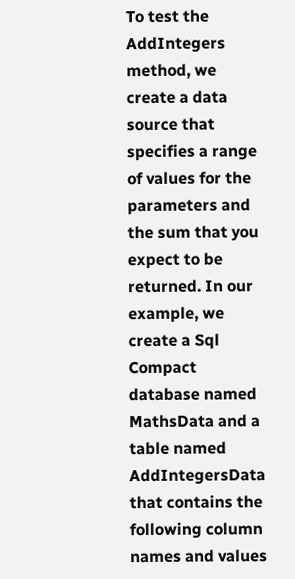To test the AddIntegers method, we create a data source that specifies a range of values for the parameters and the sum that you expect to be returned. In our example, we create a Sql Compact database named MathsData and a table named AddIntegersData that contains the following column names and values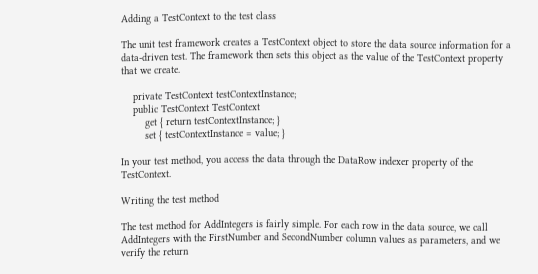Adding a TestContext to the test class

The unit test framework creates a TestContext object to store the data source information for a data-driven test. The framework then sets this object as the value of the TestContext property that we create.

    private TestContext testContextInstance;
    public TestContext TestContext
        get { return testContextInstance; }
        set { testContextInstance = value; }

In your test method, you access the data through the DataRow indexer property of the TestContext.

Writing the test method

The test method for AddIntegers is fairly simple. For each row in the data source, we call AddIntegers with the FirstNumber and SecondNumber column values as parameters, and we verify the return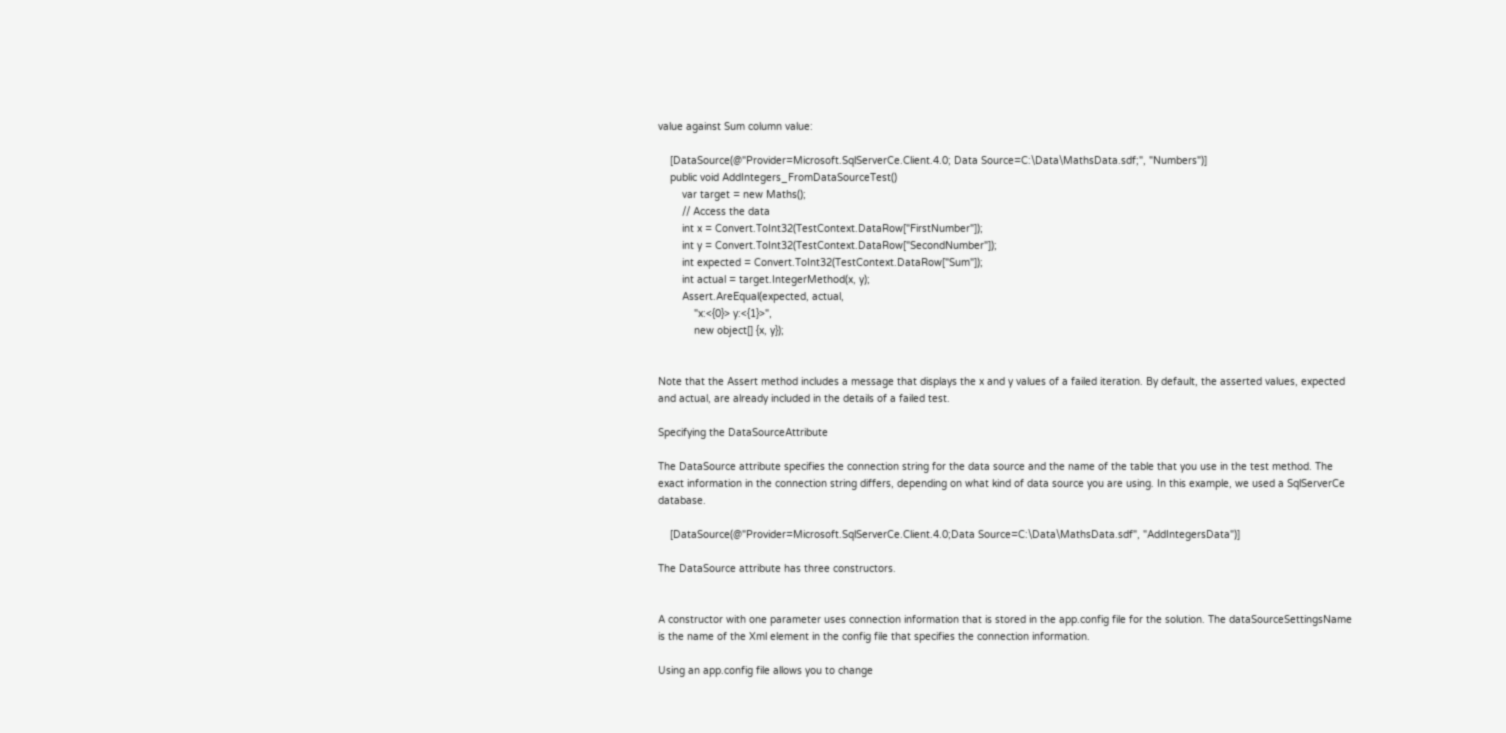value against Sum column value:

    [DataSource(@"Provider=Microsoft.SqlServerCe.Client.4.0; Data Source=C:\Data\MathsData.sdf;", "Numbers")]
    public void AddIntegers_FromDataSourceTest()
        var target = new Maths();
        // Access the data
        int x = Convert.ToInt32(TestContext.DataRow["FirstNumber"]);
        int y = Convert.ToInt32(TestContext.DataRow["SecondNumber"]);
        int expected = Convert.ToInt32(TestContext.DataRow["Sum"]);
        int actual = target.IntegerMethod(x, y);
        Assert.AreEqual(expected, actual,
            "x:<{0}> y:<{1}>",
            new object[] {x, y});


Note that the Assert method includes a message that displays the x and y values of a failed iteration. By default, the asserted values, expected and actual, are already included in the details of a failed test.

Specifying the DataSourceAttribute

The DataSource attribute specifies the connection string for the data source and the name of the table that you use in the test method. The exact information in the connection string differs, depending on what kind of data source you are using. In this example, we used a SqlServerCe database.

    [DataSource(@"Provider=Microsoft.SqlServerCe.Client.4.0;Data Source=C:\Data\MathsData.sdf", "AddIntegersData")]

The DataSource attribute has three constructors.


A constructor with one parameter uses connection information that is stored in the app.config file for the solution. The dataSourceSettingsName is the name of the Xml element in the config file that specifies the connection information.

Using an app.config file allows you to change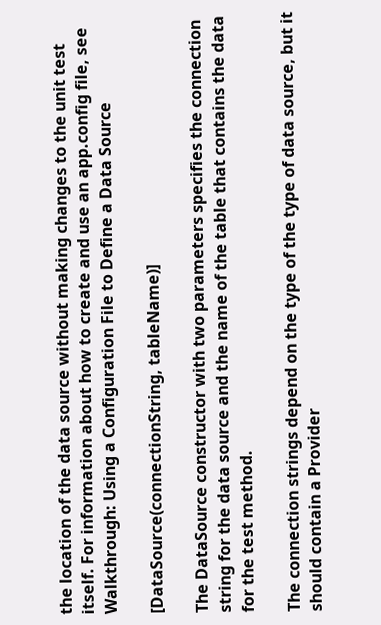the location of the data source without making changes to the unit test itself. For information about how to create and use an app.config file, see Walkthrough: Using a Configuration File to Define a Data Source

[DataSource(connectionString, tableName)]

The DataSource constructor with two parameters specifies the connection string for the data source and the name of the table that contains the data for the test method.

The connection strings depend on the type of the type of data source, but it should contain a Provider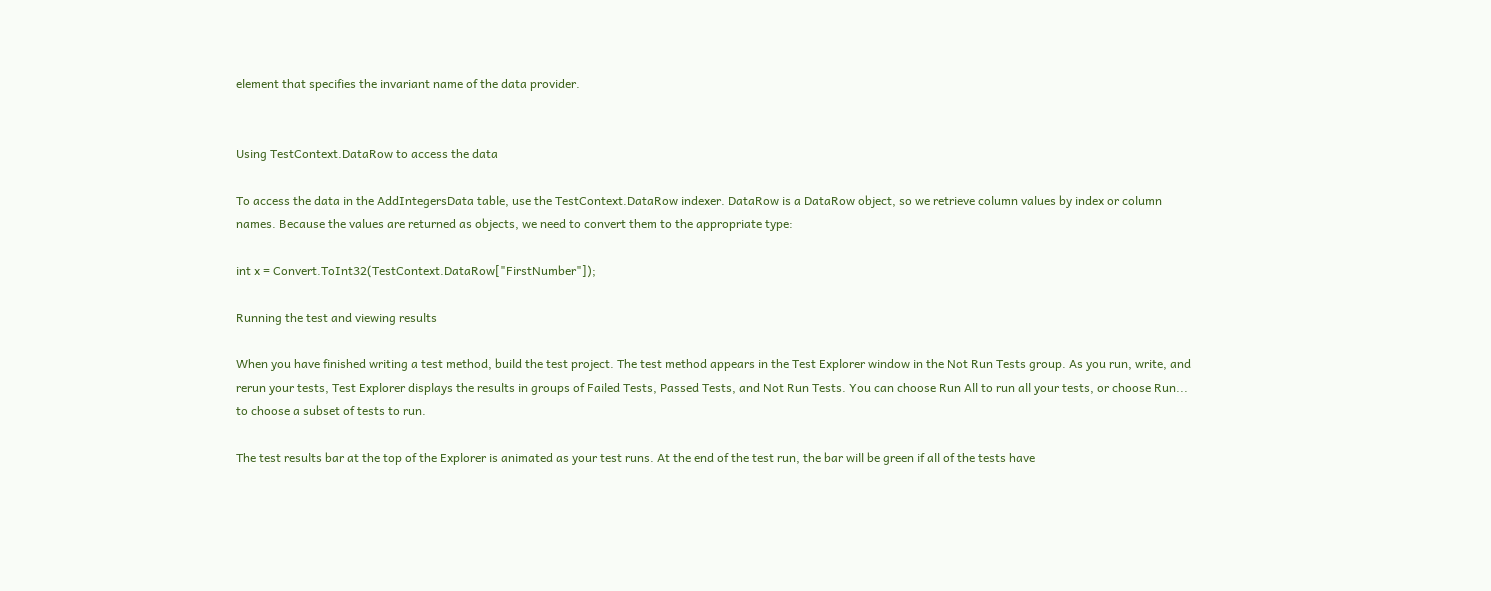element that specifies the invariant name of the data provider.


Using TestContext.DataRow to access the data

To access the data in the AddIntegersData table, use the TestContext.DataRow indexer. DataRow is a DataRow object, so we retrieve column values by index or column names. Because the values are returned as objects, we need to convert them to the appropriate type:

int x = Convert.ToInt32(TestContext.DataRow["FirstNumber"]);

Running the test and viewing results

When you have finished writing a test method, build the test project. The test method appears in the Test Explorer window in the Not Run Tests group. As you run, write, and rerun your tests, Test Explorer displays the results in groups of Failed Tests, Passed Tests, and Not Run Tests. You can choose Run All to run all your tests, or choose Run... to choose a subset of tests to run.

The test results bar at the top of the Explorer is animated as your test runs. At the end of the test run, the bar will be green if all of the tests have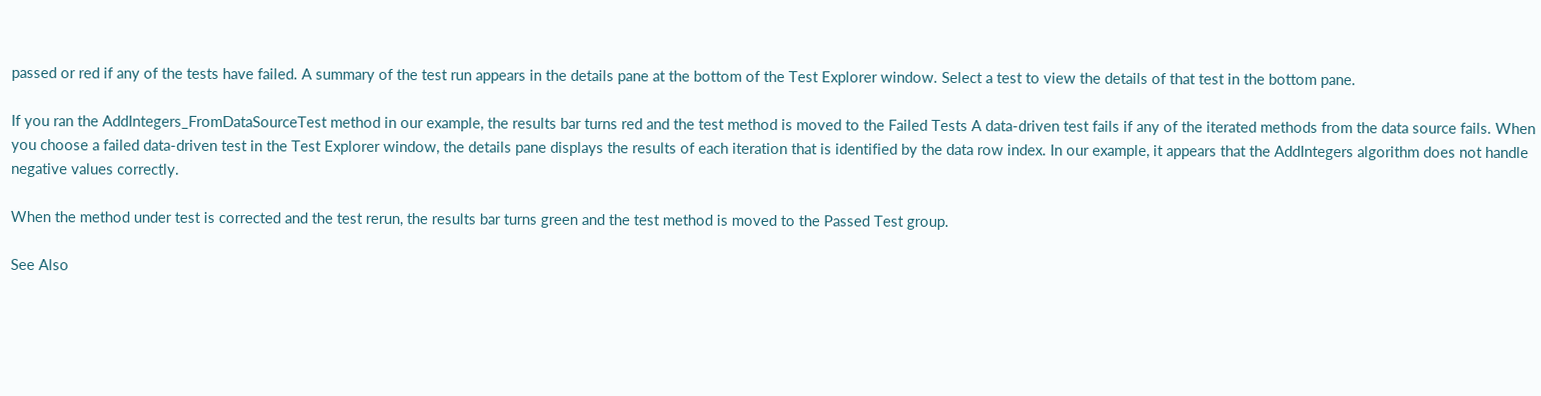passed or red if any of the tests have failed. A summary of the test run appears in the details pane at the bottom of the Test Explorer window. Select a test to view the details of that test in the bottom pane.

If you ran the AddIntegers_FromDataSourceTest method in our example, the results bar turns red and the test method is moved to the Failed Tests A data-driven test fails if any of the iterated methods from the data source fails. When you choose a failed data-driven test in the Test Explorer window, the details pane displays the results of each iteration that is identified by the data row index. In our example, it appears that the AddIntegers algorithm does not handle negative values correctly.

When the method under test is corrected and the test rerun, the results bar turns green and the test method is moved to the Passed Test group.

See Also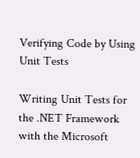Verifying Code by Using Unit Tests

Writing Unit Tests for the .NET Framework with the Microsoft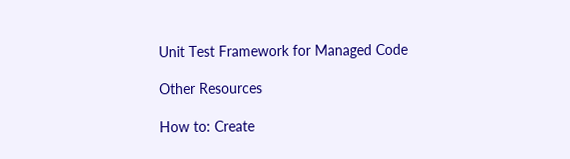Unit Test Framework for Managed Code

Other Resources

How to: Create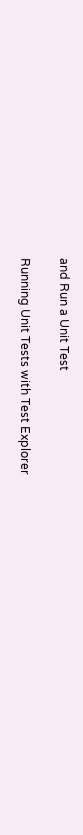and Run a Unit Test

Running Unit Tests with Test Explorer